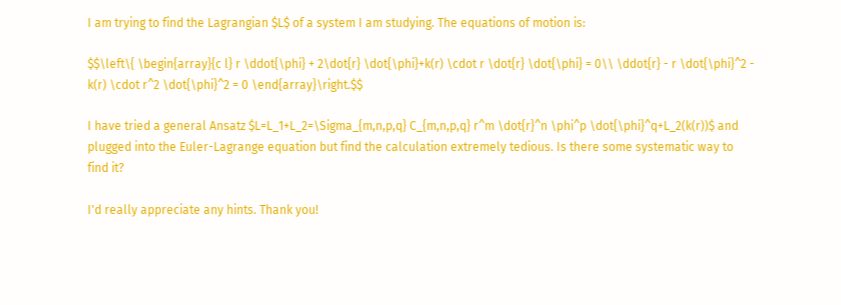I am trying to find the Lagrangian $L$ of a system I am studying. The equations of motion is:

$$\left\{ \begin{array}{c l} r \ddot{\phi} + 2\dot{r} \dot{\phi}+k(r) \cdot r \dot{r} \dot{\phi} = 0\\ \ddot{r} - r \dot{\phi}^2 - k(r) \cdot r^2 \dot{\phi}^2 = 0 \end{array}\right.$$

I have tried a general Ansatz $L=L_1+L_2=\Sigma_{m,n,p,q} C_{m,n,p,q} r^m \dot{r}^n \phi^p \dot{\phi}^q+L_2(k(r))$ and plugged into the Euler-Lagrange equation but find the calculation extremely tedious. Is there some systematic way to find it?

I'd really appreciate any hints. Thank you!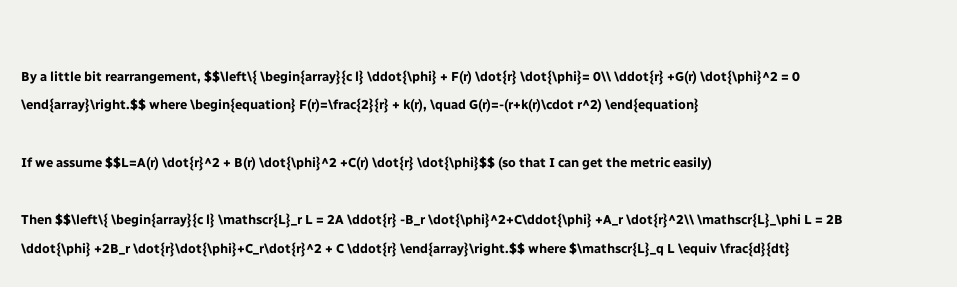By a little bit rearrangement, $$\left\{ \begin{array}{c l} \ddot{\phi} + F(r) \dot{r} \dot{\phi}= 0\\ \ddot{r} +G(r) \dot{\phi}^2 = 0 \end{array}\right.$$ where \begin{equation} F(r)=\frac{2}{r} + k(r), \quad G(r)=-(r+k(r)\cdot r^2) \end{equation}

If we assume $$L=A(r) \dot{r}^2 + B(r) \dot{\phi}^2 +C(r) \dot{r} \dot{\phi}$$ (so that I can get the metric easily)

Then $$\left\{ \begin{array}{c l} \mathscr{L}_r L = 2A \ddot{r} -B_r \dot{\phi}^2+C\ddot{\phi} +A_r \dot{r}^2\\ \mathscr{L}_\phi L = 2B \ddot{\phi} +2B_r \dot{r}\dot{\phi}+C_r\dot{r}^2 + C \ddot{r} \end{array}\right.$$ where $\mathscr{L}_q L \equiv \frac{d}{dt}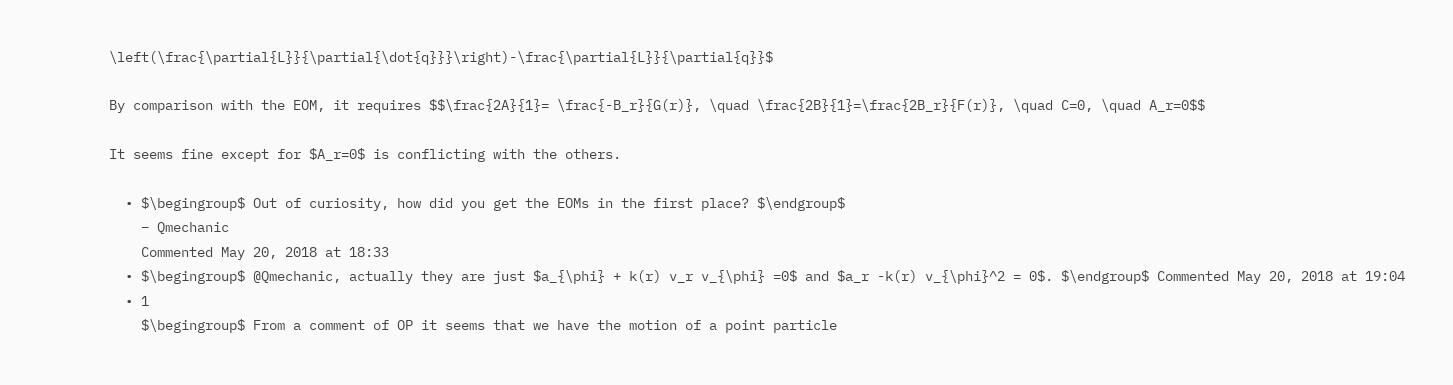\left(\frac{\partial{L}}{\partial{\dot{q}}}\right)-\frac{\partial{L}}{\partial{q}}$

By comparison with the EOM, it requires $$\frac{2A}{1}= \frac{-B_r}{G(r)}, \quad \frac{2B}{1}=\frac{2B_r}{F(r)}, \quad C=0, \quad A_r=0$$

It seems fine except for $A_r=0$ is conflicting with the others.

  • $\begingroup$ Out of curiosity, how did you get the EOMs in the first place? $\endgroup$
    – Qmechanic
    Commented May 20, 2018 at 18:33
  • $\begingroup$ @Qmechanic, actually they are just $a_{\phi} + k(r) v_r v_{\phi} =0$ and $a_r -k(r) v_{\phi}^2 = 0$. $\endgroup$ Commented May 20, 2018 at 19:04
  • 1
    $\begingroup$ From a comment of OP it seems that we have the motion of a point particle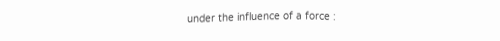under the influence of a force :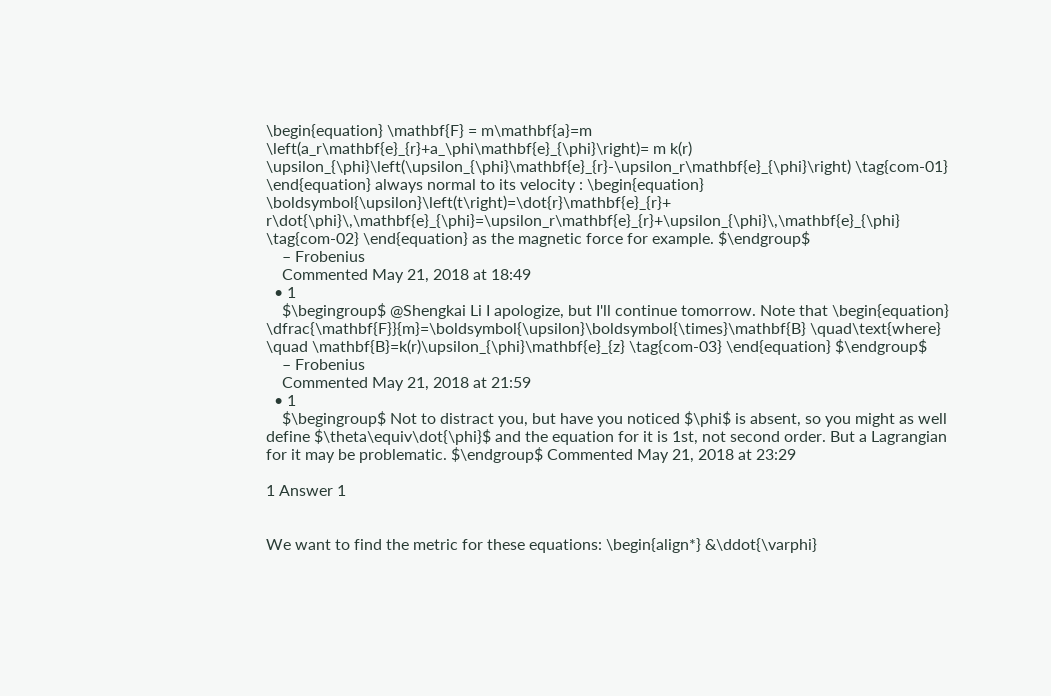\begin{equation} \mathbf{F} = m\mathbf{a}=m \left(a_r\mathbf{e}_{r}+a_\phi\mathbf{e}_{\phi}\right)= m k(r) \upsilon_{\phi}\left(\upsilon_{\phi}\mathbf{e}_{r}-\upsilon_r\mathbf{e}_{\phi}\right) \tag{com-01} \end{equation} always normal to its velocity : \begin{equation} \boldsymbol{\upsilon}\left(t\right)=\dot{r}\mathbf{e}_{r}+ r\dot{\phi}\,\mathbf{e}_{\phi}=\upsilon_r\mathbf{e}_{r}+\upsilon_{\phi}\,\mathbf{e}_{\phi} \tag{com-02} \end{equation} as the magnetic force for example. $\endgroup$
    – Frobenius
    Commented May 21, 2018 at 18:49
  • 1
    $\begingroup$ @Shengkai Li I apologize, but I'll continue tomorrow. Note that \begin{equation} \dfrac{\mathbf{F}}{m}=\boldsymbol{\upsilon}\boldsymbol{\times}\mathbf{B} \quad\text{where} \quad \mathbf{B}=k(r)\upsilon_{\phi}\mathbf{e}_{z} \tag{com-03} \end{equation} $\endgroup$
    – Frobenius
    Commented May 21, 2018 at 21:59
  • 1
    $\begingroup$ Not to distract you, but have you noticed $\phi$ is absent, so you might as well define $\theta\equiv\dot{\phi}$ and the equation for it is 1st, not second order. But a Lagrangian for it may be problematic. $\endgroup$ Commented May 21, 2018 at 23:29

1 Answer 1


We want to find the metric for these equations: \begin{align*} &\ddot{\varphi}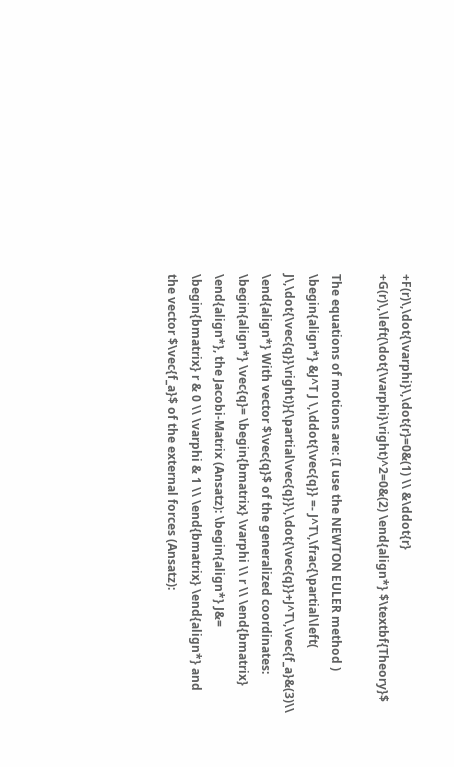+F(r)\,\dot{\varphi}\,\dot{r}=0&(1) \\ &\ddot{r} +G(r)\,\left(\dot{\varphi}\right)^2=0&(2) \end{align*} $\textbf{Theory}$

The equations of motions are: (I use the NEWTON EULER method ) \begin{align*} &J^T J \,\ddot{\vec{q}} =- J^T\,\frac{\partial\left( J\,\dot{\vec{q}}\right)}{\partial\vec{q}}\,\dot{\vec{q}}+J^T\,\vec{f_a}&(3)\\ \end{align*} With vector $\vec{q}$ of the generalized coordinates: \begin{align*} \vec{q}= \begin{bmatrix} \varphi \\ r \\ \end{bmatrix} \end{align*}, the Jacobi-Matrix (Ansatz): \begin{align*} J&= \begin{bmatrix} r & 0 \\ \varphi & 1 \\ \end{bmatrix} \end{align*} and the vector $\vec{f_a}$ of the external forces (Ansatz):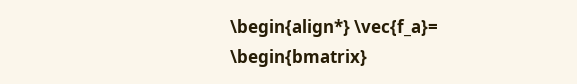\begin{align*} \vec{f_a}= \begin{bmatrix}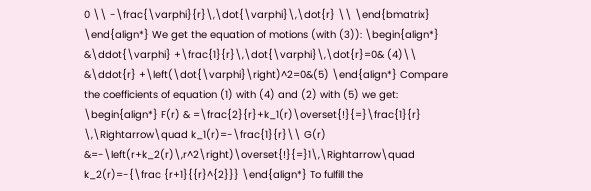0 \\ -\frac{\varphi}{r}\,\dot{\varphi}\,\dot{r} \\ \end{bmatrix} \end{align*} We get the equation of motions (with (3)): \begin{align*} &\ddot{\varphi} +\frac{1}{r}\,\dot{\varphi}\,\dot{r}=0& (4)\\ &\ddot{r} +\left(\dot{\varphi}\right)^2=0&(5) \end{align*} Compare the coefficients of equation (1) with (4) and (2) with (5) we get: \begin{align*} F(r) & =\frac{2}{r}+k_1(r)\overset{!}{=}\frac{1}{r} \,\Rightarrow\quad k_1(r)=-\frac{1}{r}\\ G(r) &=-\left(r+k_2(r)\,r^2\right)\overset{!}{=}1\,\Rightarrow\quad k_2(r)=-{\frac {r+1}{{r}^{2}}} \end{align*} To fulfill the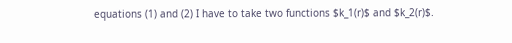equations (1) and (2) I have to take two functions $k_1(r)$ and $k_2(r)$.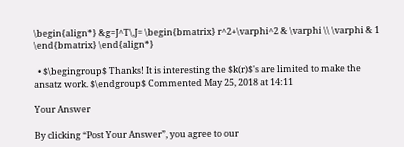\begin{align*} &g=J^T\,J= \begin{bmatrix} r^2+\varphi^2 & \varphi \\ \varphi & 1 \end{bmatrix} \end{align*}

  • $\begingroup$ Thanks! It is interesting the $k(r)$'s are limited to make the ansatz work. $\endgroup$ Commented May 25, 2018 at 14:11

Your Answer

By clicking “Post Your Answer”, you agree to our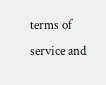terms of service and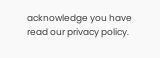acknowledge you have read our privacy policy.